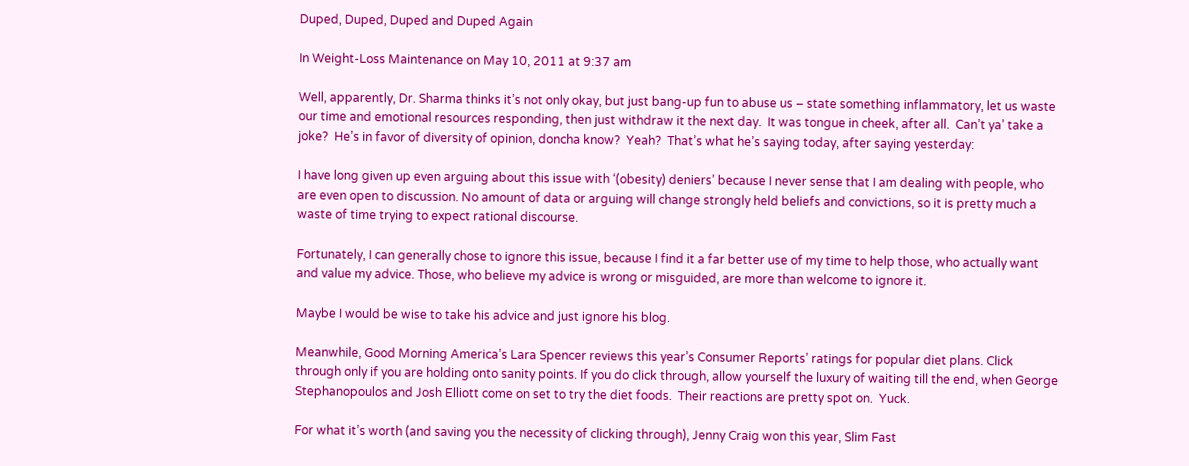Duped, Duped, Duped and Duped Again

In Weight-Loss Maintenance on May 10, 2011 at 9:37 am

Well, apparently, Dr. Sharma thinks it’s not only okay, but just bang-up fun to abuse us – state something inflammatory, let us waste our time and emotional resources responding, then just withdraw it the next day.  It was tongue in cheek, after all.  Can’t ya’ take a joke?  He’s in favor of diversity of opinion, doncha know?  Yeah?  That’s what he’s saying today, after saying yesterday:

I have long given up even arguing about this issue with ‘(obesity) deniers’ because I never sense that I am dealing with people, who are even open to discussion. No amount of data or arguing will change strongly held beliefs and convictions, so it is pretty much a waste of time trying to expect rational discourse.

Fortunately, I can generally chose to ignore this issue, because I find it a far better use of my time to help those, who actually want and value my advice. Those, who believe my advice is wrong or misguided, are more than welcome to ignore it.

Maybe I would be wise to take his advice and just ignore his blog.

Meanwhile, Good Morning America’s Lara Spencer reviews this year’s Consumer Reports’ ratings for popular diet plans. Click through only if you are holding onto sanity points. If you do click through, allow yourself the luxury of waiting till the end, when George Stephanopoulos and Josh Elliott come on set to try the diet foods.  Their reactions are pretty spot on.  Yuck.

For what it’s worth (and saving you the necessity of clicking through), Jenny Craig won this year, Slim Fast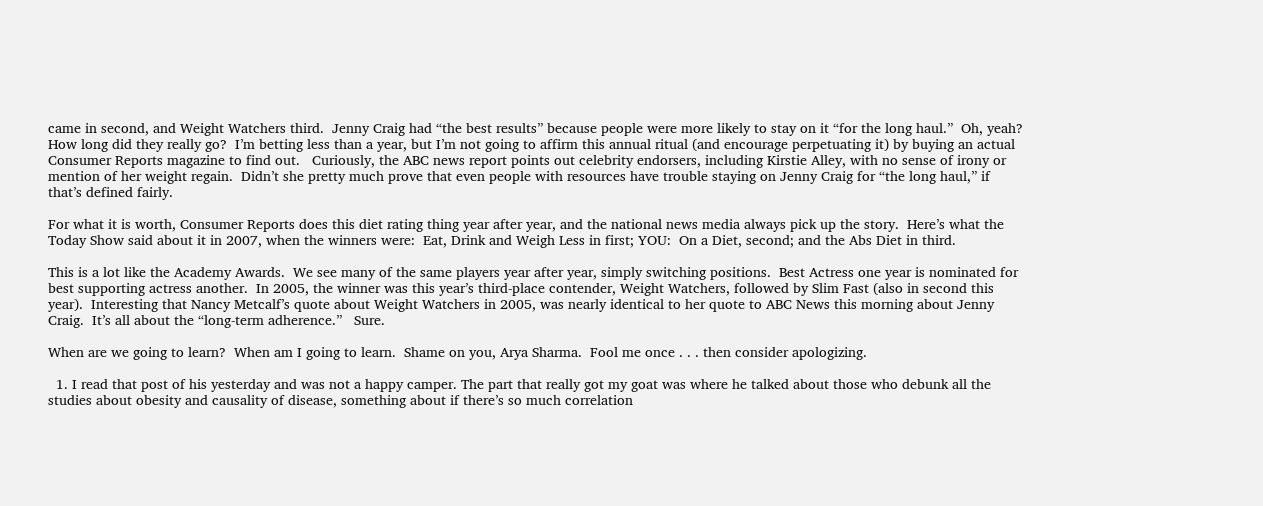came in second, and Weight Watchers third.  Jenny Craig had “the best results” because people were more likely to stay on it “for the long haul.”  Oh, yeah?  How long did they really go?  I’m betting less than a year, but I’m not going to affirm this annual ritual (and encourage perpetuating it) by buying an actual Consumer Reports magazine to find out.   Curiously, the ABC news report points out celebrity endorsers, including Kirstie Alley, with no sense of irony or mention of her weight regain.  Didn’t she pretty much prove that even people with resources have trouble staying on Jenny Craig for “the long haul,” if that’s defined fairly.

For what it is worth, Consumer Reports does this diet rating thing year after year, and the national news media always pick up the story.  Here’s what the Today Show said about it in 2007, when the winners were:  Eat, Drink and Weigh Less in first; YOU:  On a Diet, second; and the Abs Diet in third.

This is a lot like the Academy Awards.  We see many of the same players year after year, simply switching positions.  Best Actress one year is nominated for best supporting actress another.  In 2005, the winner was this year’s third-place contender, Weight Watchers, followed by Slim Fast (also in second this year).  Interesting that Nancy Metcalf’s quote about Weight Watchers in 2005, was nearly identical to her quote to ABC News this morning about Jenny Craig.  It’s all about the “long-term adherence.”   Sure.

When are we going to learn?  When am I going to learn.  Shame on you, Arya Sharma.  Fool me once . . . then consider apologizing.

  1. I read that post of his yesterday and was not a happy camper. The part that really got my goat was where he talked about those who debunk all the studies about obesity and causality of disease, something about if there’s so much correlation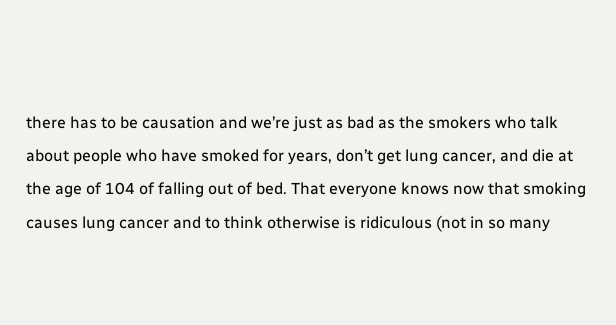there has to be causation and we’re just as bad as the smokers who talk about people who have smoked for years, don’t get lung cancer, and die at the age of 104 of falling out of bed. That everyone knows now that smoking causes lung cancer and to think otherwise is ridiculous (not in so many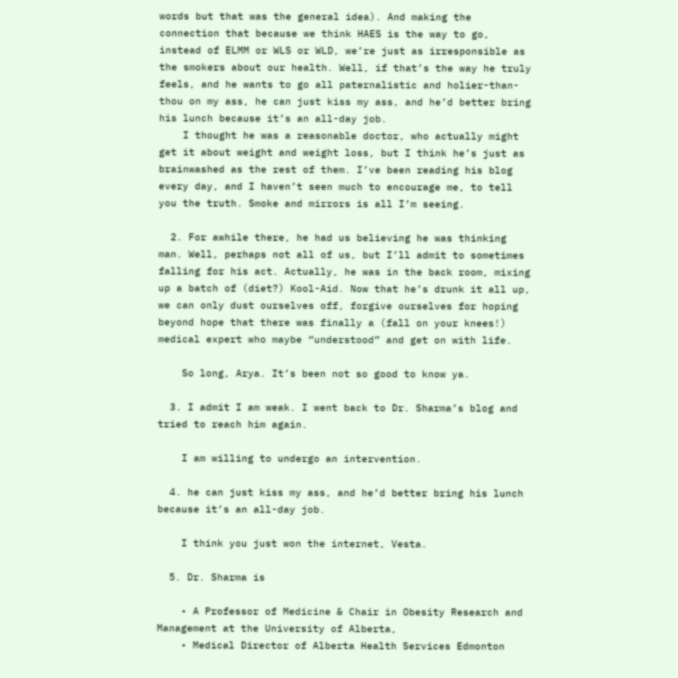words but that was the general idea). And making the connection that because we think HAES is the way to go, instead of ELMM or WLS or WLD, we’re just as irresponsible as the smokers about our health. Well, if that’s the way he truly feels, and he wants to go all paternalistic and holier-than-thou on my ass, he can just kiss my ass, and he’d better bring his lunch because it’s an all-day job.
    I thought he was a reasonable doctor, who actually might get it about weight and weight loss, but I think he’s just as brainwashed as the rest of them. I’ve been reading his blog every day, and I haven’t seen much to encourage me, to tell you the truth. Smoke and mirrors is all I’m seeing.

  2. For awhile there, he had us believing he was thinking man. Well, perhaps not all of us, but I’ll admit to sometimes falling for his act. Actually, he was in the back room, mixing up a batch of (diet?) Kool-Aid. Now that he’s drunk it all up, we can only dust ourselves off, forgive ourselves for hoping beyond hope that there was finally a (fall on your knees!) medical expert who maybe “understood” and get on with life.

    So long, Arya. It’s been not so good to know ya.

  3. I admit I am weak. I went back to Dr. Sharma’s blog and tried to reach him again.

    I am willing to undergo an intervention.

  4. he can just kiss my ass, and he’d better bring his lunch because it’s an all-day job.

    I think you just won the internet, Vesta.

  5. Dr. Sharma is

    • A Professor of Medicine & Chair in Obesity Research and Management at the University of Alberta,
    • Medical Director of Alberta Health Services Edmonton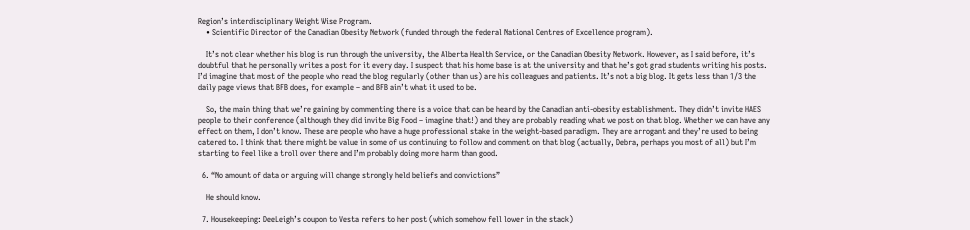Region’s interdisciplinary Weight Wise Program.
    • Scientific Director of the Canadian Obesity Network (funded through the federal National Centres of Excellence program).

    It’s not clear whether his blog is run through the university, the Alberta Health Service, or the Canadian Obesity Network. However, as I said before, it’s doubtful that he personally writes a post for it every day. I suspect that his home base is at the university and that he’s got grad students writing his posts. I’d imagine that most of the people who read the blog regularly (other than us) are his colleagues and patients. It’s not a big blog. It gets less than 1/3 the daily page views that BFB does, for example – and BFB ain’t what it used to be.

    So, the main thing that we’re gaining by commenting there is a voice that can be heard by the Canadian anti-obesity establishment. They didn’t invite HAES people to their conference (although they did invite Big Food – imagine that!) and they are probably reading what we post on that blog. Whether we can have any effect on them, I don’t know. These are people who have a huge professional stake in the weight-based paradigm. They are arrogant and they’re used to being catered to. I think that there might be value in some of us continuing to follow and comment on that blog (actually, Debra, perhaps you most of all) but I’m starting to feel like a troll over there and I’m probably doing more harm than good.

  6. “No amount of data or arguing will change strongly held beliefs and convictions”

    He should know.

  7. Housekeeping: DeeLeigh’s coupon to Vesta refers to her post (which somehow fell lower in the stack)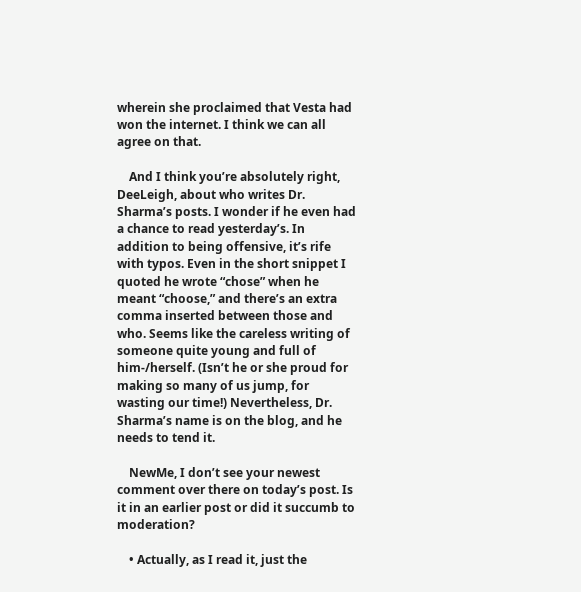wherein she proclaimed that Vesta had won the internet. I think we can all agree on that.

    And I think you’re absolutely right, DeeLeigh, about who writes Dr. Sharma’s posts. I wonder if he even had a chance to read yesterday’s. In addition to being offensive, it’s rife with typos. Even in the short snippet I quoted he wrote “chose” when he meant “choose,” and there’s an extra comma inserted between those and who. Seems like the careless writing of someone quite young and full of him-/herself. (Isn’t he or she proud for making so many of us jump, for wasting our time!) Nevertheless, Dr. Sharma’s name is on the blog, and he needs to tend it.

    NewMe, I don’t see your newest comment over there on today’s post. Is it in an earlier post or did it succumb to moderation?

    • Actually, as I read it, just the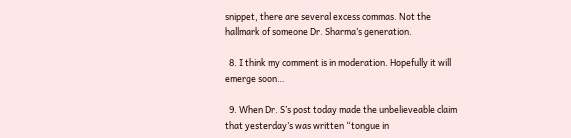snippet, there are several excess commas. Not the hallmark of someone Dr. Sharma’s generation.

  8. I think my comment is in moderation. Hopefully it will emerge soon…

  9. When Dr. S’s post today made the unbelieveable claim that yesterday’s was written “tongue in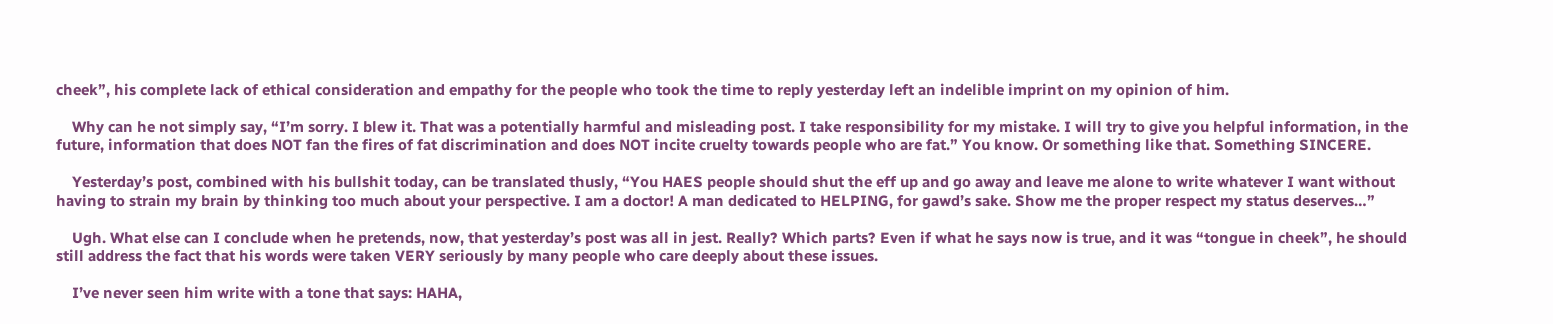cheek”, his complete lack of ethical consideration and empathy for the people who took the time to reply yesterday left an indelible imprint on my opinion of him.

    Why can he not simply say, “I’m sorry. I blew it. That was a potentially harmful and misleading post. I take responsibility for my mistake. I will try to give you helpful information, in the future, information that does NOT fan the fires of fat discrimination and does NOT incite cruelty towards people who are fat.” You know. Or something like that. Something SINCERE.

    Yesterday’s post, combined with his bullshit today, can be translated thusly, “You HAES people should shut the eff up and go away and leave me alone to write whatever I want without having to strain my brain by thinking too much about your perspective. I am a doctor! A man dedicated to HELPING, for gawd’s sake. Show me the proper respect my status deserves…”

    Ugh. What else can I conclude when he pretends, now, that yesterday’s post was all in jest. Really? Which parts? Even if what he says now is true, and it was “tongue in cheek”, he should still address the fact that his words were taken VERY seriously by many people who care deeply about these issues.

    I’ve never seen him write with a tone that says: HAHA,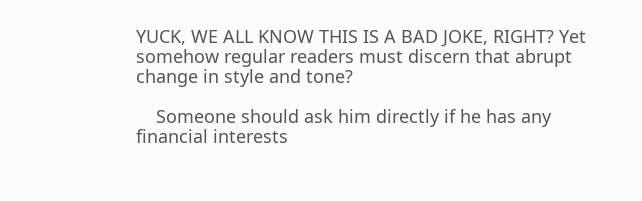YUCK, WE ALL KNOW THIS IS A BAD JOKE, RIGHT? Yet somehow regular readers must discern that abrupt change in style and tone?

    Someone should ask him directly if he has any financial interests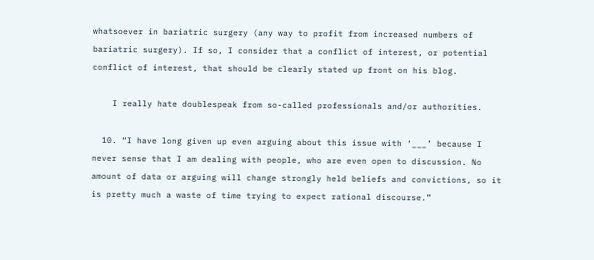whatsoever in bariatric surgery (any way to profit from increased numbers of bariatric surgery). If so, I consider that a conflict of interest, or potential conflict of interest, that should be clearly stated up front on his blog.

    I really hate doublespeak from so-called professionals and/or authorities.

  10. “I have long given up even arguing about this issue with ‘___’ because I never sense that I am dealing with people, who are even open to discussion. No amount of data or arguing will change strongly held beliefs and convictions, so it is pretty much a waste of time trying to expect rational discourse.”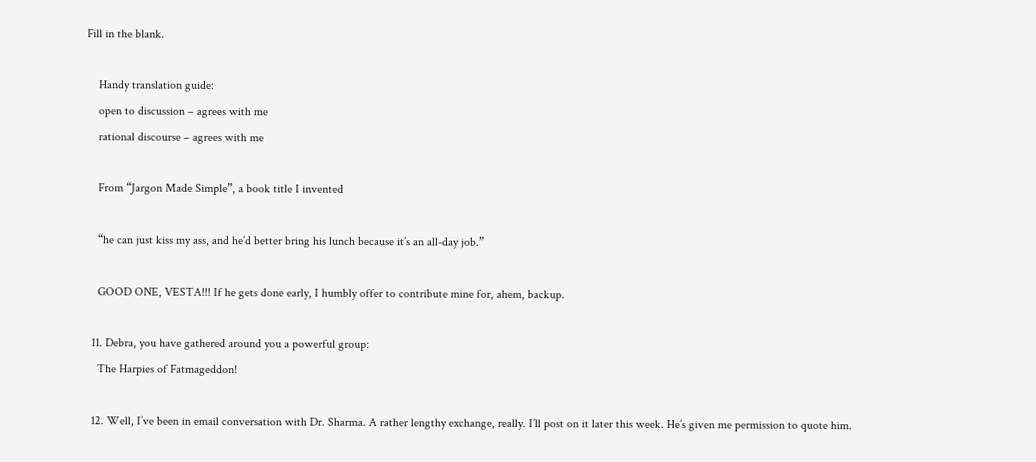Fill in the blank.

    Handy translation guide:
    open to discussion – agrees with me
    rational discourse – agrees with me

    From “Jargon Made Simple”, a book title I invented

    “he can just kiss my ass, and he’d better bring his lunch because it’s an all-day job.”

    GOOD ONE, VESTA!!! If he gets done early, I humbly offer to contribute mine for, ahem, backup.

  11. Debra, you have gathered around you a powerful group:
    The Harpies of Fatmageddon!

  12. Well, I’ve been in email conversation with Dr. Sharma. A rather lengthy exchange, really. I’ll post on it later this week. He’s given me permission to quote him.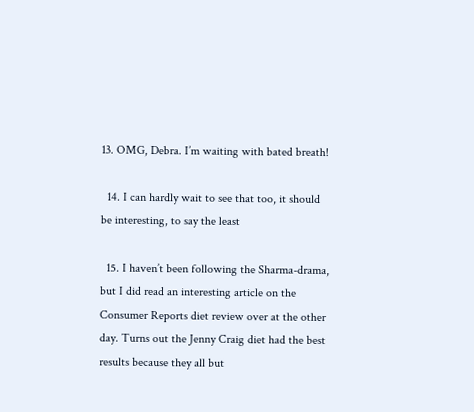13. OMG, Debra. I’m waiting with bated breath!

  14. I can hardly wait to see that too, it should be interesting, to say the least

  15. I haven’t been following the Sharma-drama, but I did read an interesting article on the Consumer Reports diet review over at the other day. Turns out the Jenny Craig diet had the best results because they all but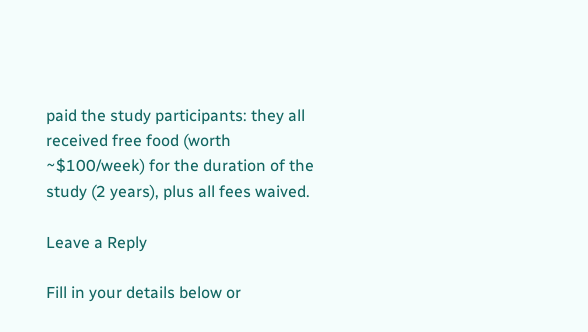paid the study participants: they all received free food (worth ~$100/week) for the duration of the study (2 years), plus all fees waived.

Leave a Reply

Fill in your details below or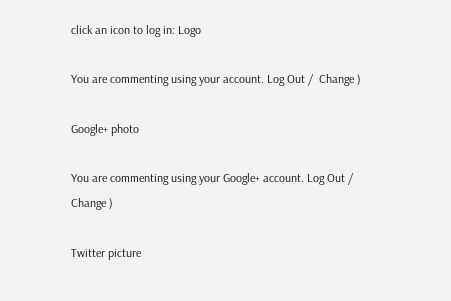click an icon to log in: Logo

You are commenting using your account. Log Out /  Change )

Google+ photo

You are commenting using your Google+ account. Log Out /  Change )

Twitter picture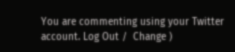You are commenting using your Twitter account. Log Out /  Change )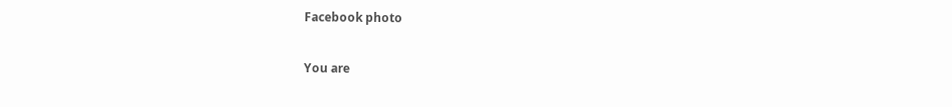Facebook photo

You are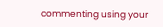commenting using your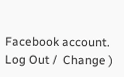Facebook account. Log Out /  Change )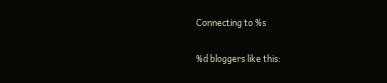Connecting to %s

%d bloggers like this: